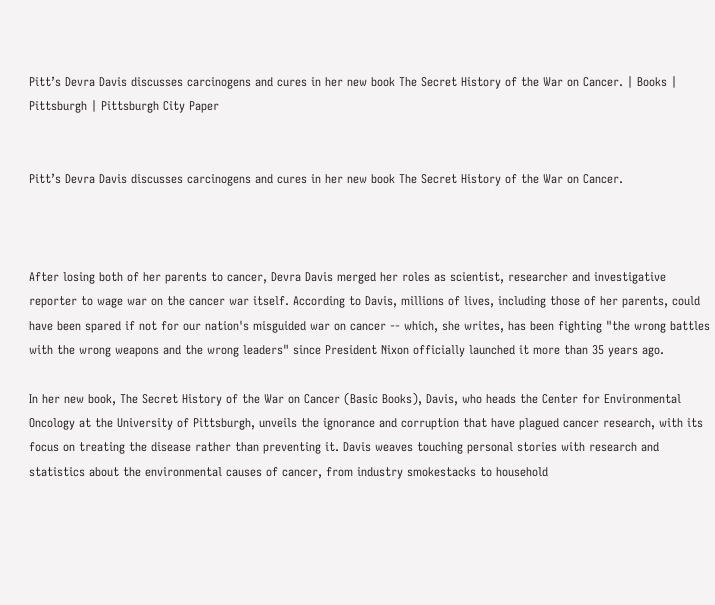Pitt’s Devra Davis discusses carcinogens and cures in her new book The Secret History of the War on Cancer. | Books | Pittsburgh | Pittsburgh City Paper


Pitt’s Devra Davis discusses carcinogens and cures in her new book The Secret History of the War on Cancer.



After losing both of her parents to cancer, Devra Davis merged her roles as scientist, researcher and investigative reporter to wage war on the cancer war itself. According to Davis, millions of lives, including those of her parents, could have been spared if not for our nation's misguided war on cancer -- which, she writes, has been fighting "the wrong battles with the wrong weapons and the wrong leaders" since President Nixon officially launched it more than 35 years ago.

In her new book, The Secret History of the War on Cancer (Basic Books), Davis, who heads the Center for Environmental Oncology at the University of Pittsburgh, unveils the ignorance and corruption that have plagued cancer research, with its focus on treating the disease rather than preventing it. Davis weaves touching personal stories with research and statistics about the environmental causes of cancer, from industry smokestacks to household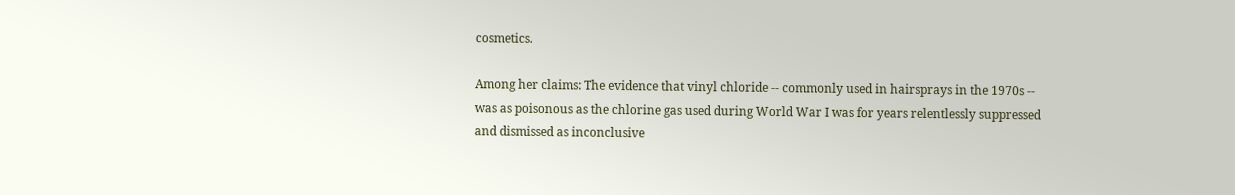cosmetics.

Among her claims: The evidence that vinyl chloride -- commonly used in hairsprays in the 1970s -- was as poisonous as the chlorine gas used during World War I was for years relentlessly suppressed and dismissed as inconclusive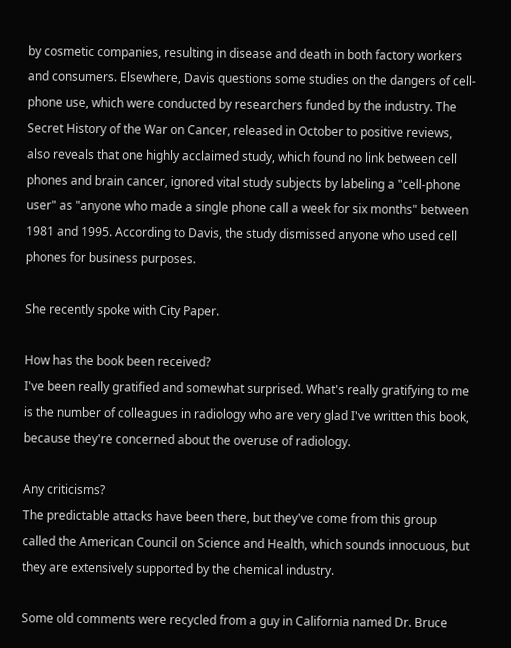by cosmetic companies, resulting in disease and death in both factory workers and consumers. Elsewhere, Davis questions some studies on the dangers of cell-phone use, which were conducted by researchers funded by the industry. The Secret History of the War on Cancer, released in October to positive reviews, also reveals that one highly acclaimed study, which found no link between cell phones and brain cancer, ignored vital study subjects by labeling a "cell-phone user" as "anyone who made a single phone call a week for six months" between 1981 and 1995. According to Davis, the study dismissed anyone who used cell phones for business purposes.

She recently spoke with City Paper.

How has the book been received?
I've been really gratified and somewhat surprised. What's really gratifying to me is the number of colleagues in radiology who are very glad I've written this book, because they're concerned about the overuse of radiology.

Any criticisms?
The predictable attacks have been there, but they've come from this group called the American Council on Science and Health, which sounds innocuous, but they are extensively supported by the chemical industry.

Some old comments were recycled from a guy in California named Dr. Bruce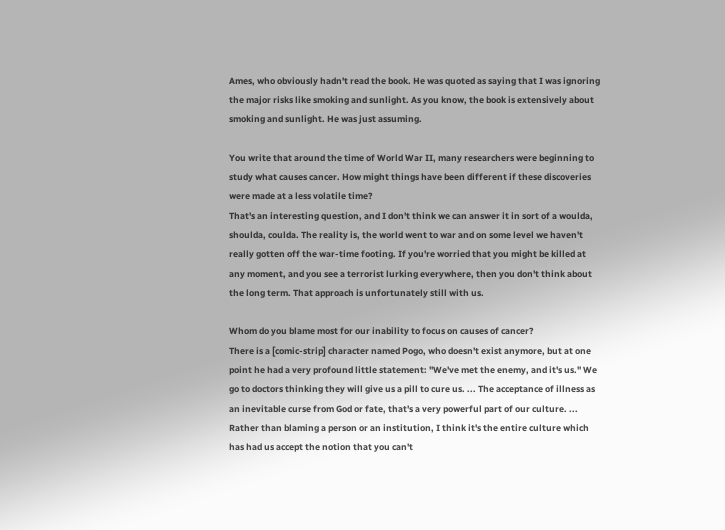Ames, who obviously hadn't read the book. He was quoted as saying that I was ignoring the major risks like smoking and sunlight. As you know, the book is extensively about smoking and sunlight. He was just assuming.

You write that around the time of World War II, many researchers were beginning to study what causes cancer. How might things have been different if these discoveries were made at a less volatile time?
That's an interesting question, and I don't think we can answer it in sort of a woulda, shoulda, coulda. The reality is, the world went to war and on some level we haven't really gotten off the war-time footing. If you're worried that you might be killed at any moment, and you see a terrorist lurking everywhere, then you don't think about the long term. That approach is unfortunately still with us.

Whom do you blame most for our inability to focus on causes of cancer?
There is a [comic-strip] character named Pogo, who doesn't exist anymore, but at one point he had a very profound little statement: "We've met the enemy, and it's us." We go to doctors thinking they will give us a pill to cure us. ... The acceptance of illness as an inevitable curse from God or fate, that's a very powerful part of our culture. ... Rather than blaming a person or an institution, I think it's the entire culture which has had us accept the notion that you can't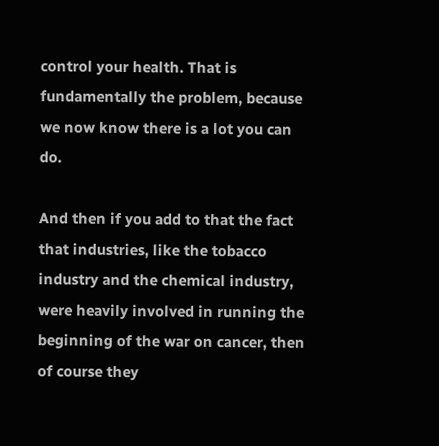control your health. That is fundamentally the problem, because we now know there is a lot you can do.

And then if you add to that the fact that industries, like the tobacco industry and the chemical industry, were heavily involved in running the beginning of the war on cancer, then of course they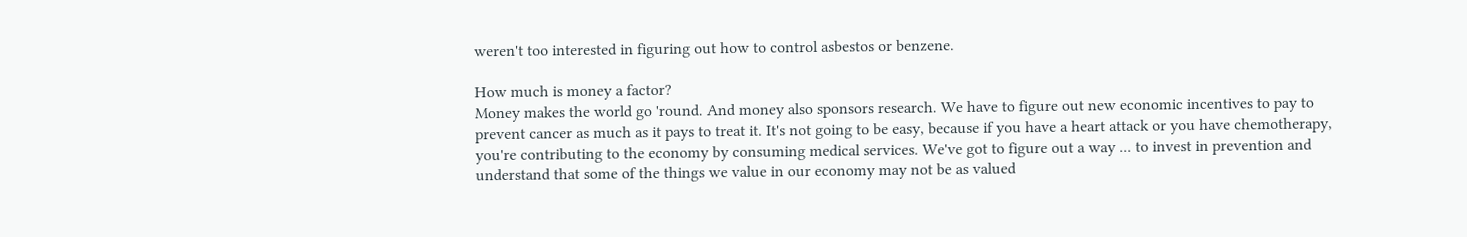weren't too interested in figuring out how to control asbestos or benzene.

How much is money a factor?
Money makes the world go 'round. And money also sponsors research. We have to figure out new economic incentives to pay to prevent cancer as much as it pays to treat it. It's not going to be easy, because if you have a heart attack or you have chemotherapy, you're contributing to the economy by consuming medical services. We've got to figure out a way ... to invest in prevention and understand that some of the things we value in our economy may not be as valued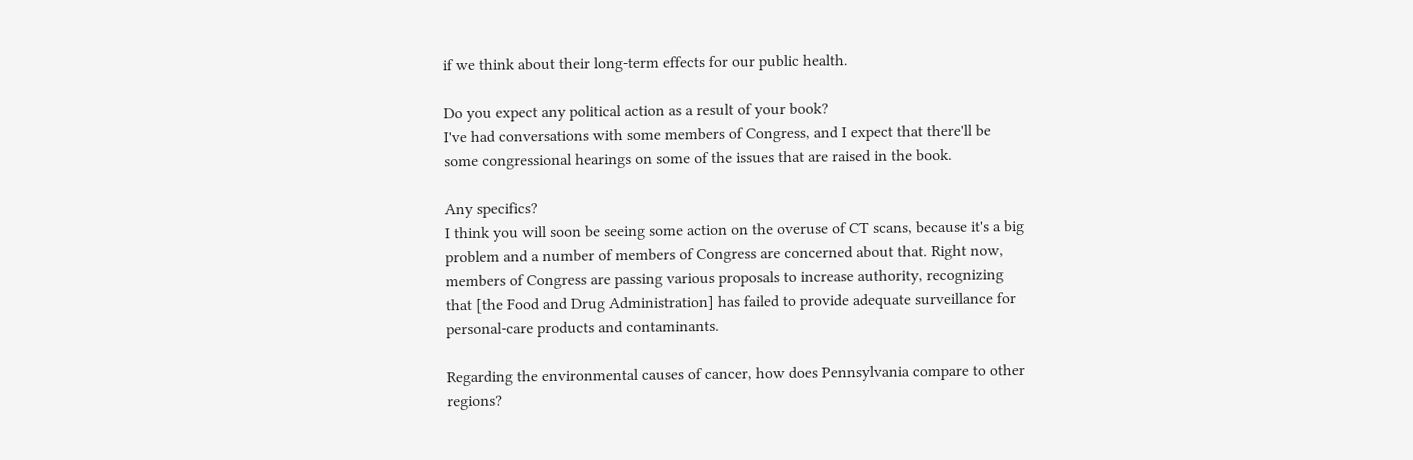if we think about their long-term effects for our public health.

Do you expect any political action as a result of your book?
I've had conversations with some members of Congress, and I expect that there'll be some congressional hearings on some of the issues that are raised in the book.

Any specifics?
I think you will soon be seeing some action on the overuse of CT scans, because it's a big problem and a number of members of Congress are concerned about that. Right now, members of Congress are passing various proposals to increase authority, recognizing that [the Food and Drug Administration] has failed to provide adequate surveillance for personal-care products and contaminants.

Regarding the environmental causes of cancer, how does Pennsylvania compare to other regions?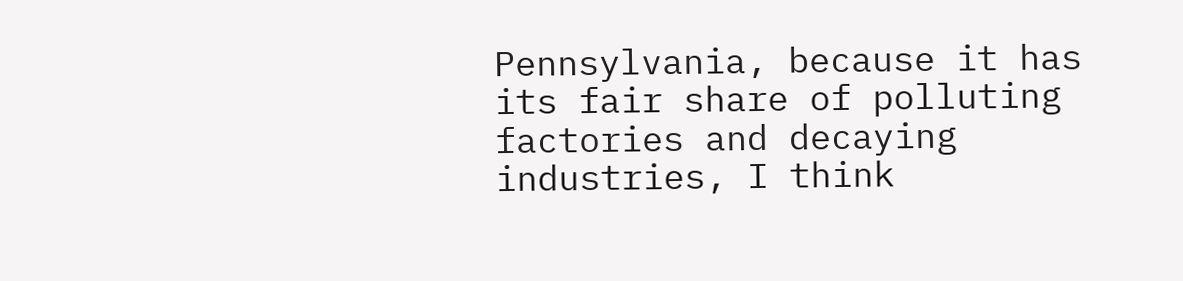Pennsylvania, because it has its fair share of polluting factories and decaying industries, I think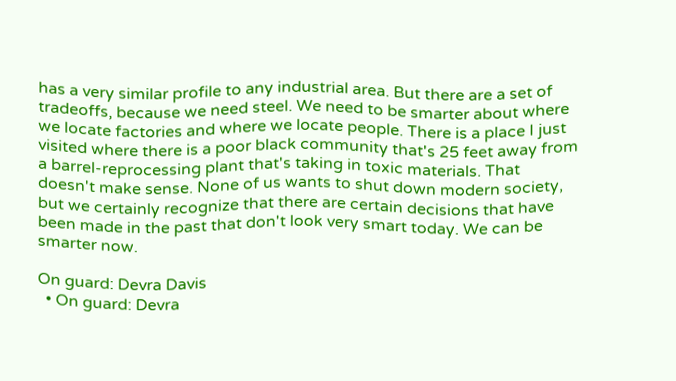has a very similar profile to any industrial area. But there are a set of tradeoffs, because we need steel. We need to be smarter about where we locate factories and where we locate people. There is a place I just visited where there is a poor black community that's 25 feet away from a barrel-reprocessing plant that's taking in toxic materials. That doesn't make sense. None of us wants to shut down modern society, but we certainly recognize that there are certain decisions that have been made in the past that don't look very smart today. We can be smarter now.

On guard: Devra Davis
  • On guard: Devra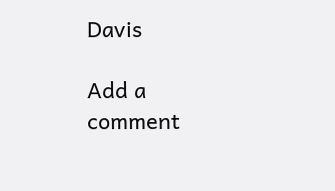Davis

Add a comment